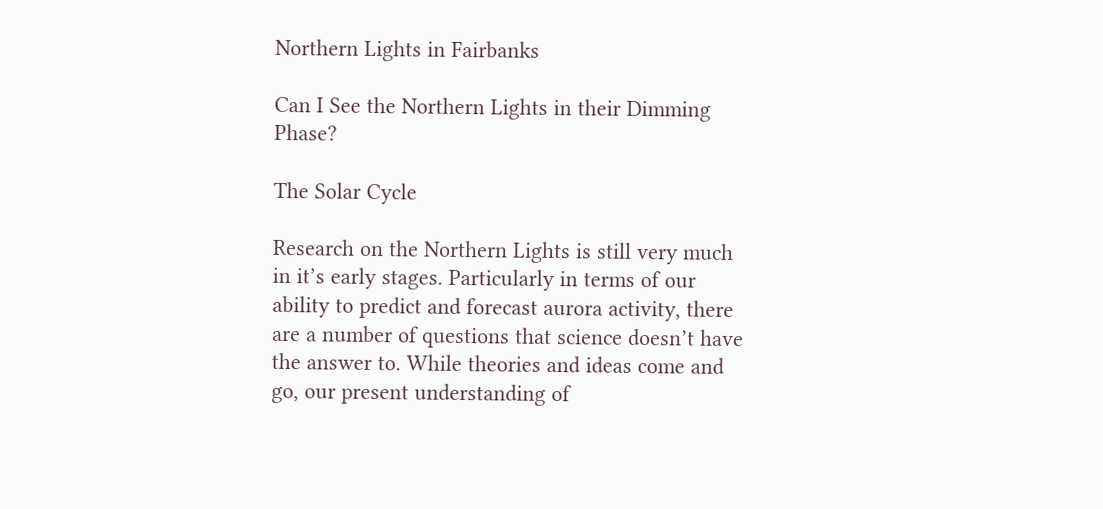Northern Lights in Fairbanks

Can I See the Northern Lights in their Dimming Phase?

The Solar Cycle

Research on the Northern Lights is still very much in it’s early stages. Particularly in terms of our ability to predict and forecast aurora activity, there are a number of questions that science doesn’t have the answer to. While theories and ideas come and go, our present understanding of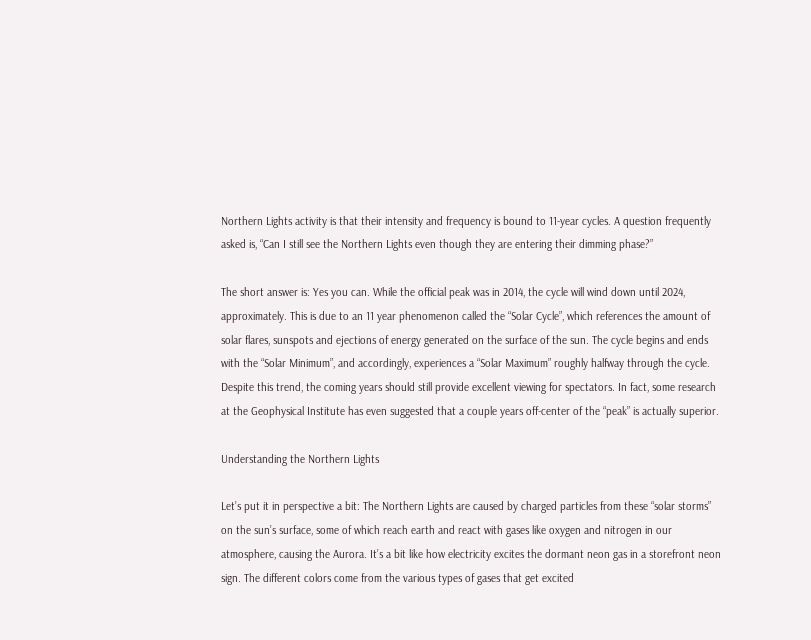Northern Lights activity is that their intensity and frequency is bound to 11-year cycles. A question frequently asked is, “Can I still see the Northern Lights even though they are entering their dimming phase?”

The short answer is: Yes you can. While the official peak was in 2014, the cycle will wind down until 2024, approximately. This is due to an 11 year phenomenon called the “Solar Cycle”, which references the amount of solar flares, sunspots and ejections of energy generated on the surface of the sun. The cycle begins and ends with the “Solar Minimum”, and accordingly, experiences a “Solar Maximum” roughly halfway through the cycle. Despite this trend, the coming years should still provide excellent viewing for spectators. In fact, some research at the Geophysical Institute has even suggested that a couple years off-center of the “peak” is actually superior.

Understanding the Northern Lights

Let’s put it in perspective a bit: The Northern Lights are caused by charged particles from these “solar storms” on the sun’s surface, some of which reach earth and react with gases like oxygen and nitrogen in our atmosphere, causing the Aurora. It’s a bit like how electricity excites the dormant neon gas in a storefront neon sign. The different colors come from the various types of gases that get excited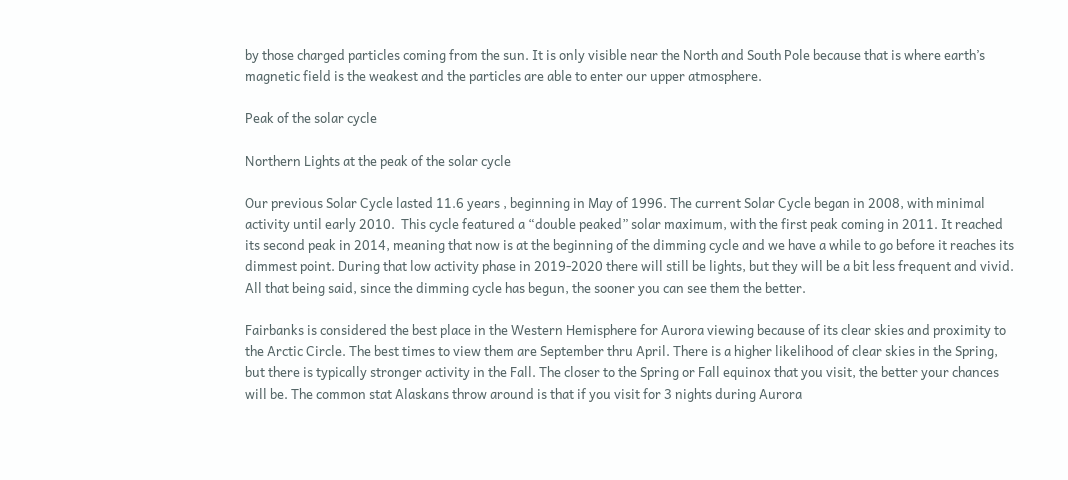by those charged particles coming from the sun. It is only visible near the North and South Pole because that is where earth’s magnetic field is the weakest and the particles are able to enter our upper atmosphere.

Peak of the solar cycle

Northern Lights at the peak of the solar cycle

Our previous Solar Cycle lasted 11.6 years , beginning in May of 1996. The current Solar Cycle began in 2008, with minimal activity until early 2010.  This cycle featured a “double peaked” solar maximum, with the first peak coming in 2011. It reached its second peak in 2014, meaning that now is at the beginning of the dimming cycle and we have a while to go before it reaches its dimmest point. During that low activity phase in 2019-2020 there will still be lights, but they will be a bit less frequent and vivid. All that being said, since the dimming cycle has begun, the sooner you can see them the better.

Fairbanks is considered the best place in the Western Hemisphere for Aurora viewing because of its clear skies and proximity to the Arctic Circle. The best times to view them are September thru April. There is a higher likelihood of clear skies in the Spring, but there is typically stronger activity in the Fall. The closer to the Spring or Fall equinox that you visit, the better your chances will be. The common stat Alaskans throw around is that if you visit for 3 nights during Aurora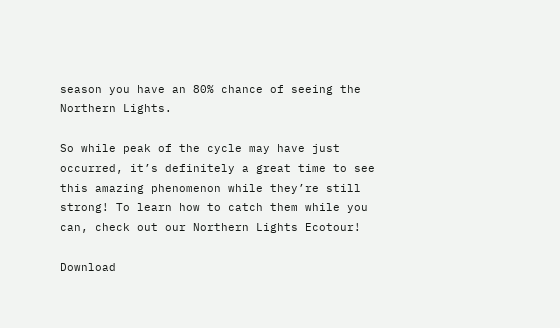season you have an 80% chance of seeing the Northern Lights.

So while peak of the cycle may have just occurred, it’s definitely a great time to see this amazing phenomenon while they’re still strong! To learn how to catch them while you can, check out our Northern Lights Ecotour!

Download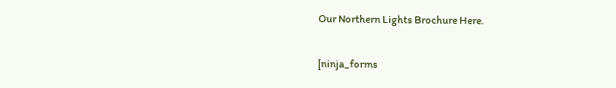Our Northern Lights Brochure Here.

[ninja_forms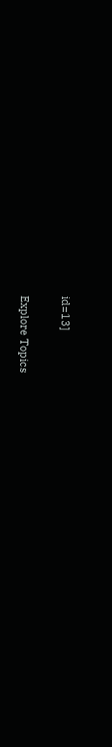id=13]

Explore Topics